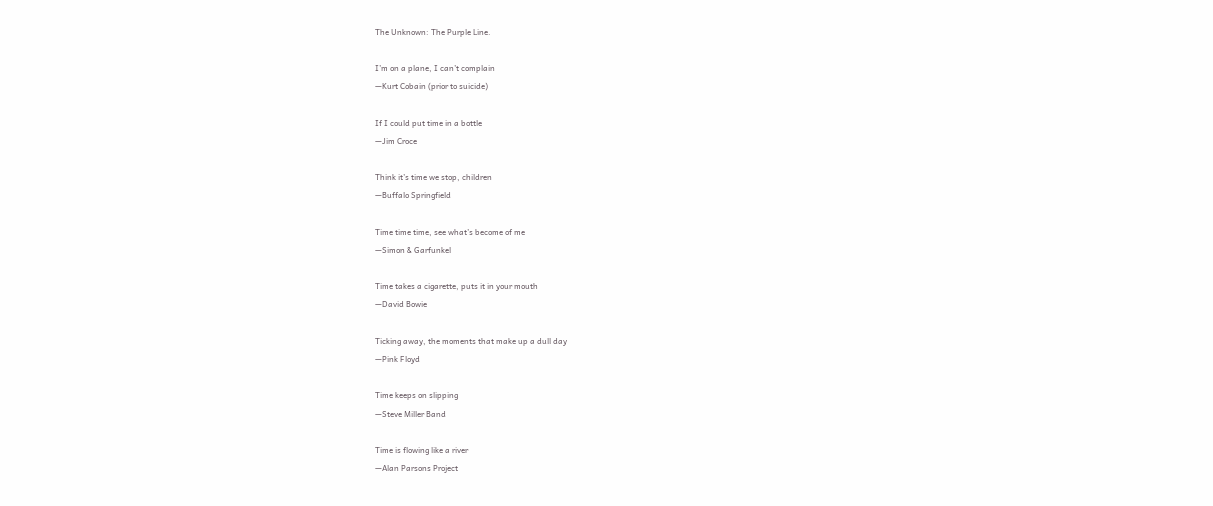The Unknown: The Purple Line.

I’m on a plane, I can’t complain
—Kurt Cobain (prior to suicide)

If I could put time in a bottle
—Jim Croce

Think it’s time we stop, children
—Buffalo Springfield

Time time time, see what’s become of me
—Simon & Garfunkel

Time takes a cigarette, puts it in your mouth
—David Bowie

Ticking away, the moments that make up a dull day
—Pink Floyd

Time keeps on slipping
—Steve Miller Band

Time is flowing like a river
—Alan Parsons Project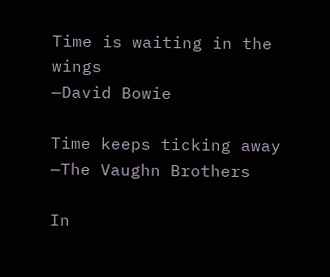Time is waiting in the wings
—David Bowie

Time keeps ticking away
—The Vaughn Brothers

In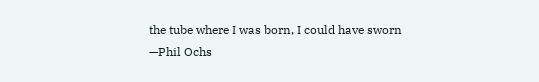the tube where I was born, I could have sworn
—Phil Ochs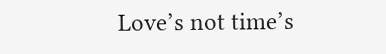Love’s not time’s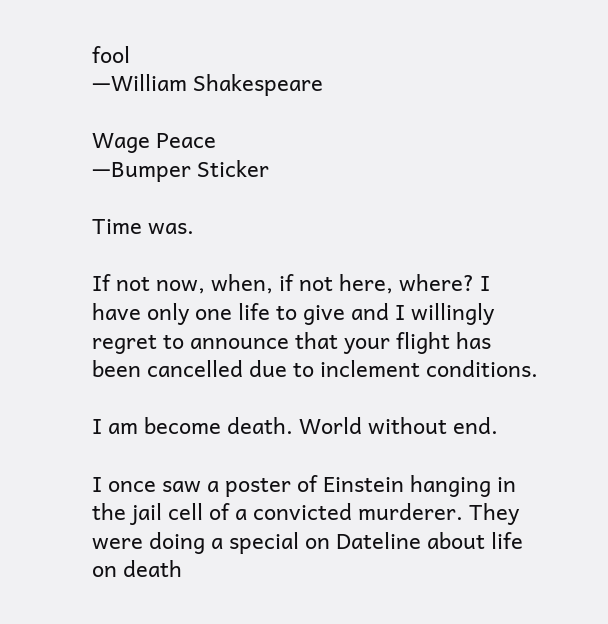fool
—William Shakespeare

Wage Peace
—Bumper Sticker

Time was.

If not now, when, if not here, where? I have only one life to give and I willingly regret to announce that your flight has been cancelled due to inclement conditions.

I am become death. World without end.

I once saw a poster of Einstein hanging in the jail cell of a convicted murderer. They were doing a special on Dateline about life on death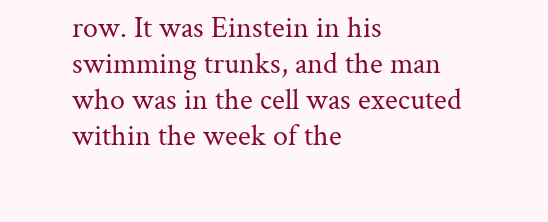row. It was Einstein in his swimming trunks, and the man who was in the cell was executed within the week of the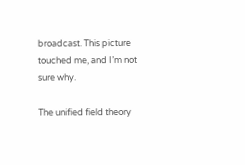broadcast. This picture touched me, and I’m not sure why.

The unified field theory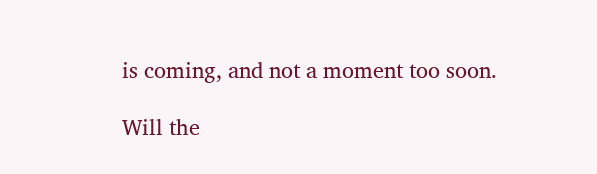is coming, and not a moment too soon.

Will the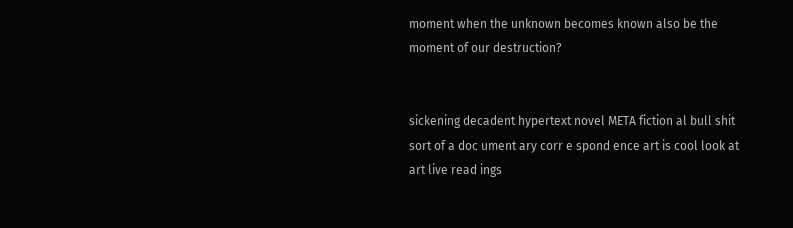moment when the unknown becomes known also be the moment of our destruction?


sickening decadent hypertext novel META fiction al bull shit sort of a doc ument ary corr e spond ence art is cool look at art live read ings